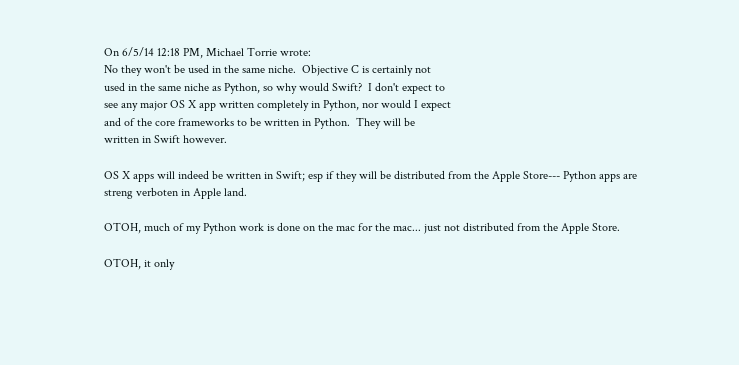On 6/5/14 12:18 PM, Michael Torrie wrote:
No they won't be used in the same niche.  Objective C is certainly not
used in the same niche as Python, so why would Swift?  I don't expect to
see any major OS X app written completely in Python, nor would I expect
and of the core frameworks to be written in Python.  They will be
written in Swift however.

OS X apps will indeed be written in Swift; esp if they will be distributed from the Apple Store--- Python apps are streng verboten in Apple land.

OTOH, much of my Python work is done on the mac for the mac... just not distributed from the Apple Store.

OTOH, it only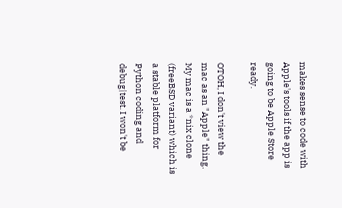makes sense to code with Apple's tools if the app is going to be Apple Store ready.

OTOH, I don't view the mac as an "Apple" thing. My mac is a *nix clone (freeBSD variant) which is a stable platform for Python coding and debug|test. I won't be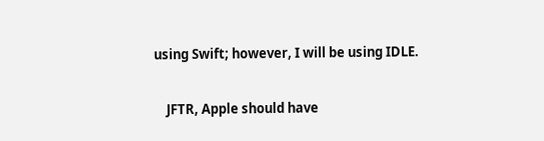using Swift; however, I will be using IDLE.

    JFTR, Apple should have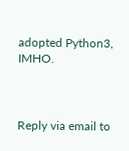adopted Python3, IMHO.



Reply via email to